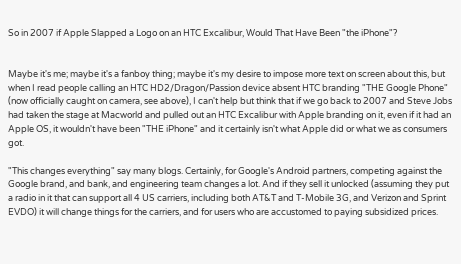So in 2007 if Apple Slapped a Logo on an HTC Excalibur, Would That Have Been "the iPhone"?


Maybe it's me; maybe it's a fanboy thing; maybe it's my desire to impose more text on screen about this, but when I read people calling an HTC HD2/Dragon/Passion device absent HTC branding "THE Google Phone" (now officially caught on camera, see above), I can't help but think that if we go back to 2007 and Steve Jobs had taken the stage at Macworld and pulled out an HTC Excalibur with Apple branding on it, even if it had an Apple OS, it wouldn't have been "THE iPhone" and it certainly isn't what Apple did or what we as consumers got.

"This changes everything" say many blogs. Certainly, for Google's Android partners, competing against the Google brand, and bank, and engineering team changes a lot. And if they sell it unlocked (assuming they put a radio in it that can support all 4 US carriers, including both AT&T and T-Mobile 3G, and Verizon and Sprint EVDO) it will change things for the carriers, and for users who are accustomed to paying subsidized prices.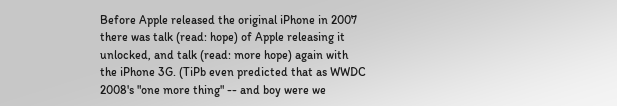Before Apple released the original iPhone in 2007 there was talk (read: hope) of Apple releasing it unlocked, and talk (read: more hope) again with the iPhone 3G. (TiPb even predicted that as WWDC 2008's "one more thing" -- and boy were we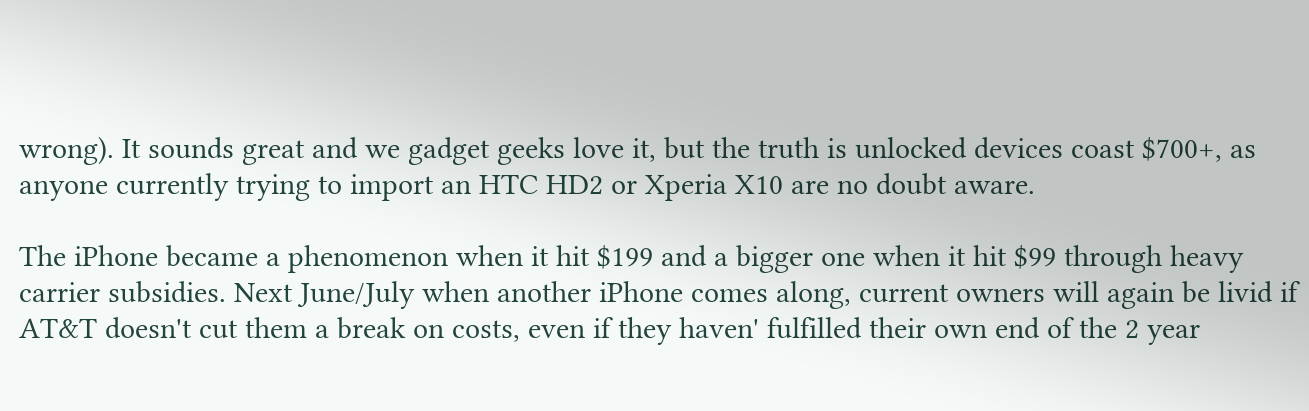wrong). It sounds great and we gadget geeks love it, but the truth is unlocked devices coast $700+, as anyone currently trying to import an HTC HD2 or Xperia X10 are no doubt aware.

The iPhone became a phenomenon when it hit $199 and a bigger one when it hit $99 through heavy carrier subsidies. Next June/July when another iPhone comes along, current owners will again be livid if AT&T doesn't cut them a break on costs, even if they haven' fulfilled their own end of the 2 year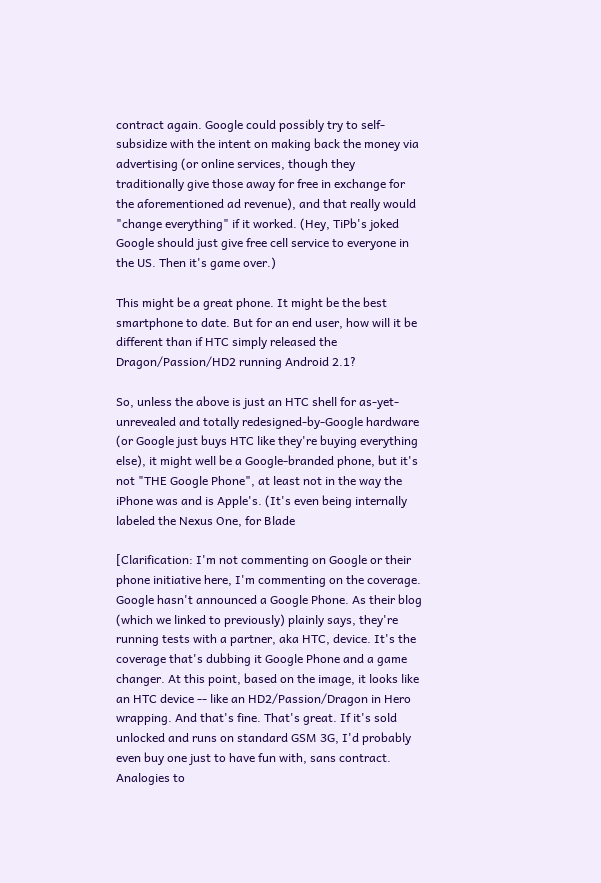contract again. Google could possibly try to self-subsidize with the intent on making back the money via advertising (or online services, though they traditionally give those away for free in exchange for the aforementioned ad revenue), and that really would "change everything" if it worked. (Hey, TiPb's joked Google should just give free cell service to everyone in the US. Then it's game over.)

This might be a great phone. It might be the best smartphone to date. But for an end user, how will it be different than if HTC simply released the Dragon/Passion/HD2 running Android 2.1?

So, unless the above is just an HTC shell for as-yet-unrevealed and totally redesigned-by-Google hardware (or Google just buys HTC like they're buying everything else), it might well be a Google-branded phone, but it's not "THE Google Phone", at least not in the way the iPhone was and is Apple's. (It's even being internally labeled the Nexus One, for Blade

[Clarification: I'm not commenting on Google or their phone initiative here, I'm commenting on the coverage. Google hasn't announced a Google Phone. As their blog (which we linked to previously) plainly says, they're running tests with a partner, aka HTC, device. It's the coverage that's dubbing it Google Phone and a game changer. At this point, based on the image, it looks like an HTC device -- like an HD2/Passion/Dragon in Hero wrapping. And that's fine. That's great. If it's sold unlocked and runs on standard GSM 3G, I'd probably even buy one just to have fun with, sans contract. Analogies to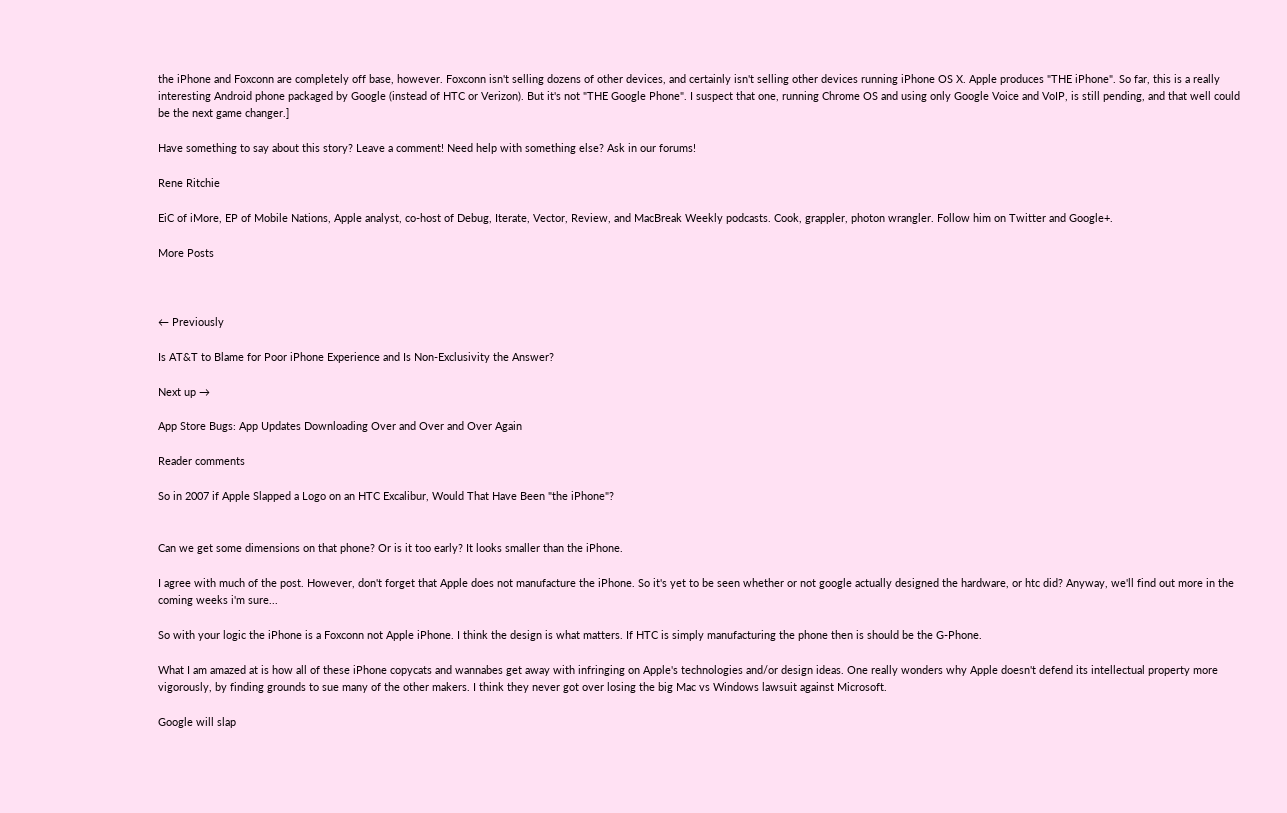the iPhone and Foxconn are completely off base, however. Foxconn isn't selling dozens of other devices, and certainly isn't selling other devices running iPhone OS X. Apple produces "THE iPhone". So far, this is a really interesting Android phone packaged by Google (instead of HTC or Verizon). But it's not "THE Google Phone". I suspect that one, running Chrome OS and using only Google Voice and VoIP, is still pending, and that well could be the next game changer.]

Have something to say about this story? Leave a comment! Need help with something else? Ask in our forums!

Rene Ritchie

EiC of iMore, EP of Mobile Nations, Apple analyst, co-host of Debug, Iterate, Vector, Review, and MacBreak Weekly podcasts. Cook, grappler, photon wrangler. Follow him on Twitter and Google+.

More Posts



← Previously

Is AT&T to Blame for Poor iPhone Experience and Is Non-Exclusivity the Answer?

Next up →

App Store Bugs: App Updates Downloading Over and Over and Over Again

Reader comments

So in 2007 if Apple Slapped a Logo on an HTC Excalibur, Would That Have Been "the iPhone"?


Can we get some dimensions on that phone? Or is it too early? It looks smaller than the iPhone.

I agree with much of the post. However, don't forget that Apple does not manufacture the iPhone. So it's yet to be seen whether or not google actually designed the hardware, or htc did? Anyway, we'll find out more in the coming weeks i'm sure...

So with your logic the iPhone is a Foxconn not Apple iPhone. I think the design is what matters. If HTC is simply manufacturing the phone then is should be the G-Phone.

What I am amazed at is how all of these iPhone copycats and wannabes get away with infringing on Apple's technologies and/or design ideas. One really wonders why Apple doesn't defend its intellectual property more vigorously, by finding grounds to sue many of the other makers. I think they never got over losing the big Mac vs Windows lawsuit against Microsoft.

Google will slap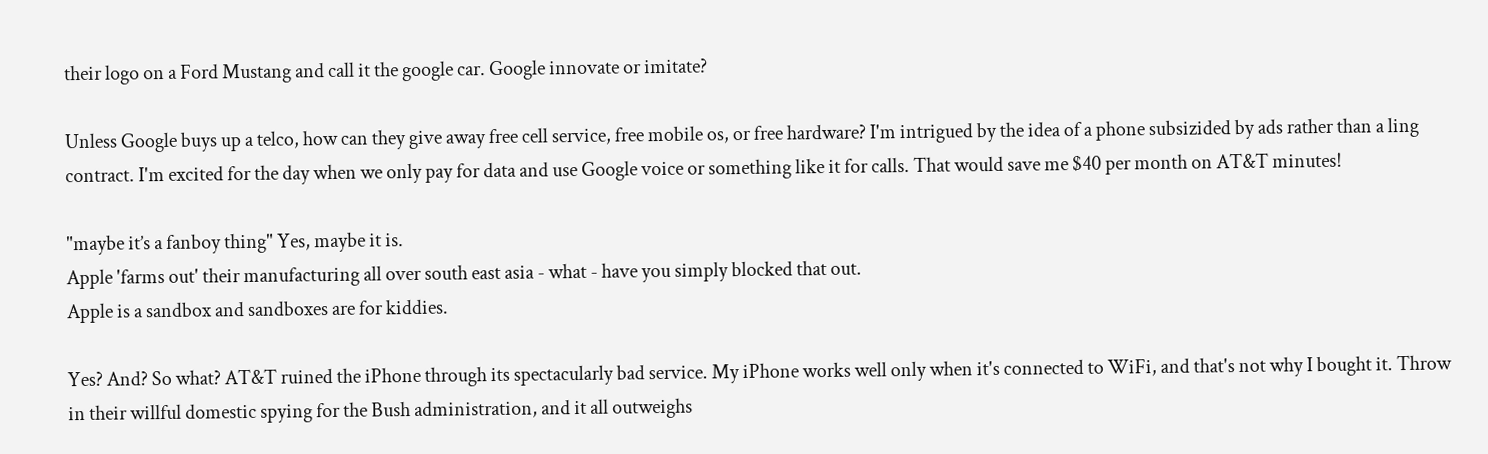their logo on a Ford Mustang and call it the google car. Google innovate or imitate?

Unless Google buys up a telco, how can they give away free cell service, free mobile os, or free hardware? I'm intrigued by the idea of a phone subsizided by ads rather than a ling contract. I'm excited for the day when we only pay for data and use Google voice or something like it for calls. That would save me $40 per month on AT&T minutes!

"maybe it’s a fanboy thing" Yes, maybe it is.
Apple 'farms out' their manufacturing all over south east asia - what - have you simply blocked that out.
Apple is a sandbox and sandboxes are for kiddies.

Yes? And? So what? AT&T ruined the iPhone through its spectacularly bad service. My iPhone works well only when it's connected to WiFi, and that's not why I bought it. Throw in their willful domestic spying for the Bush administration, and it all outweighs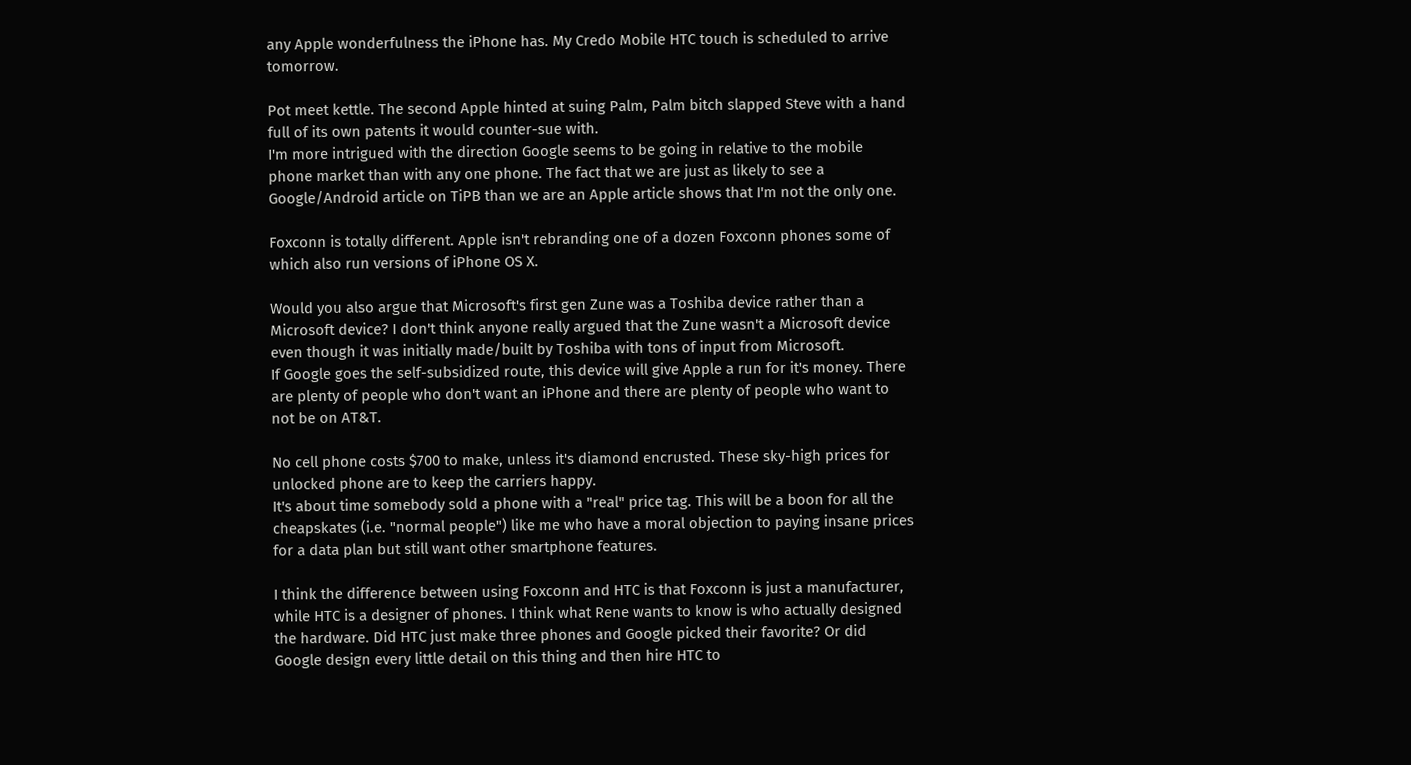any Apple wonderfulness the iPhone has. My Credo Mobile HTC touch is scheduled to arrive tomorrow.

Pot meet kettle. The second Apple hinted at suing Palm, Palm bitch slapped Steve with a hand full of its own patents it would counter-sue with.
I'm more intrigued with the direction Google seems to be going in relative to the mobile phone market than with any one phone. The fact that we are just as likely to see a Google/Android article on TiPB than we are an Apple article shows that I'm not the only one.

Foxconn is totally different. Apple isn't rebranding one of a dozen Foxconn phones some of which also run versions of iPhone OS X.

Would you also argue that Microsoft's first gen Zune was a Toshiba device rather than a Microsoft device? I don't think anyone really argued that the Zune wasn't a Microsoft device even though it was initially made/built by Toshiba with tons of input from Microsoft.
If Google goes the self-subsidized route, this device will give Apple a run for it's money. There are plenty of people who don't want an iPhone and there are plenty of people who want to not be on AT&T.

No cell phone costs $700 to make, unless it's diamond encrusted. These sky-high prices for unlocked phone are to keep the carriers happy.
It's about time somebody sold a phone with a "real" price tag. This will be a boon for all the cheapskates (i.e. "normal people") like me who have a moral objection to paying insane prices for a data plan but still want other smartphone features.

I think the difference between using Foxconn and HTC is that Foxconn is just a manufacturer, while HTC is a designer of phones. I think what Rene wants to know is who actually designed the hardware. Did HTC just make three phones and Google picked their favorite? Or did Google design every little detail on this thing and then hire HTC to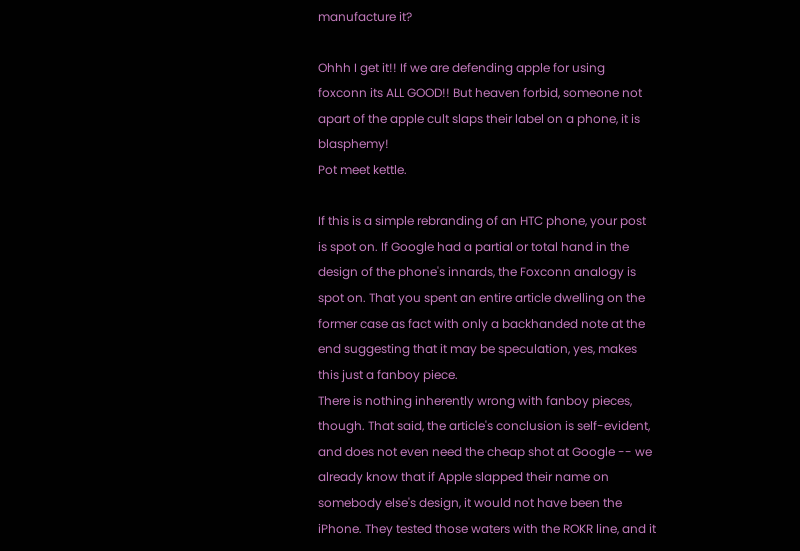manufacture it?

Ohhh I get it!! If we are defending apple for using foxconn its ALL GOOD!! But heaven forbid, someone not apart of the apple cult slaps their label on a phone, it is blasphemy!
Pot meet kettle.

If this is a simple rebranding of an HTC phone, your post is spot on. If Google had a partial or total hand in the design of the phone's innards, the Foxconn analogy is spot on. That you spent an entire article dwelling on the former case as fact with only a backhanded note at the end suggesting that it may be speculation, yes, makes this just a fanboy piece.
There is nothing inherently wrong with fanboy pieces, though. That said, the article's conclusion is self-evident, and does not even need the cheap shot at Google -- we already know that if Apple slapped their name on somebody else's design, it would not have been the iPhone. They tested those waters with the ROKR line, and it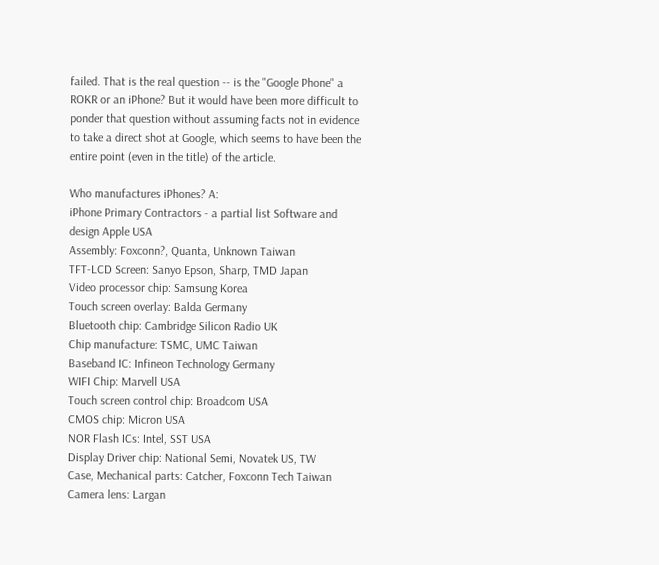failed. That is the real question -- is the "Google Phone" a ROKR or an iPhone? But it would have been more difficult to ponder that question without assuming facts not in evidence to take a direct shot at Google, which seems to have been the entire point (even in the title) of the article.

Who manufactures iPhones? A:
iPhone Primary Contractors - a partial list Software and design Apple USA
Assembly: Foxconn?, Quanta, Unknown Taiwan
TFT-LCD Screen: Sanyo Epson, Sharp, TMD Japan
Video processor chip: Samsung Korea
Touch screen overlay: Balda Germany
Bluetooth chip: Cambridge Silicon Radio UK
Chip manufacture: TSMC, UMC Taiwan
Baseband IC: Infineon Technology Germany
WIFI Chip: Marvell USA
Touch screen control chip: Broadcom USA
CMOS chip: Micron USA
NOR Flash ICs: Intel, SST USA
Display Driver chip: National Semi, Novatek US, TW
Case, Mechanical parts: Catcher, Foxconn Tech Taiwan
Camera lens: Largan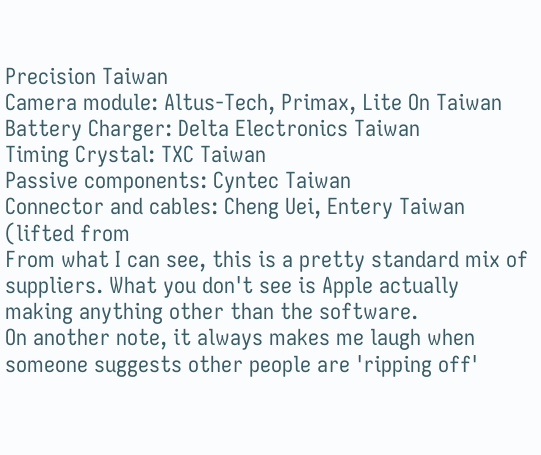Precision Taiwan
Camera module: Altus-Tech, Primax, Lite On Taiwan
Battery Charger: Delta Electronics Taiwan
Timing Crystal: TXC Taiwan
Passive components: Cyntec Taiwan
Connector and cables: Cheng Uei, Entery Taiwan
(lifted from
From what I can see, this is a pretty standard mix of suppliers. What you don't see is Apple actually making anything other than the software.
On another note, it always makes me laugh when someone suggests other people are 'ripping off'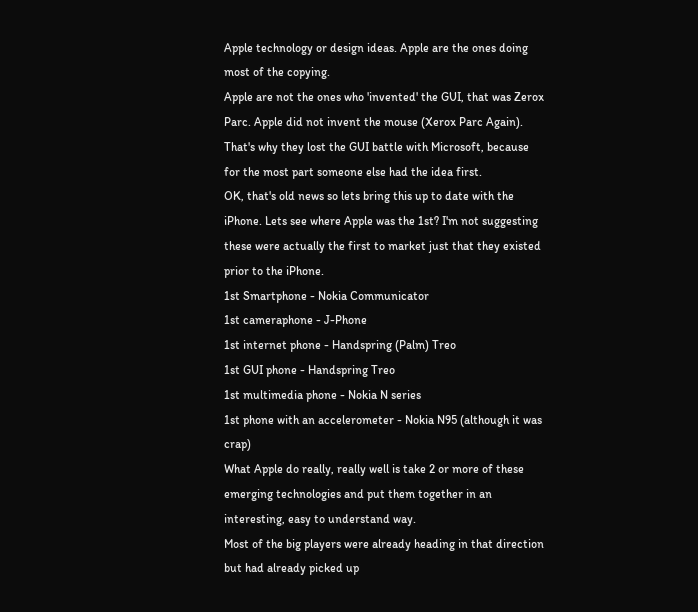Apple technology or design ideas. Apple are the ones doing most of the copying.
Apple are not the ones who 'invented' the GUI, that was Zerox Parc. Apple did not invent the mouse (Xerox Parc Again). That's why they lost the GUI battle with Microsoft, because for the most part someone else had the idea first.
OK, that's old news so lets bring this up to date with the iPhone. Lets see where Apple was the 1st? I'm not suggesting these were actually the first to market just that they existed prior to the iPhone.
1st Smartphone - Nokia Communicator
1st cameraphone - J-Phone
1st internet phone - Handspring (Palm) Treo
1st GUI phone - Handspring Treo
1st multimedia phone - Nokia N series
1st phone with an accelerometer - Nokia N95 (although it was crap)
What Apple do really, really well is take 2 or more of these emerging technologies and put them together in an interesting, easy to understand way.
Most of the big players were already heading in that direction but had already picked up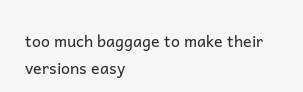too much baggage to make their versions easy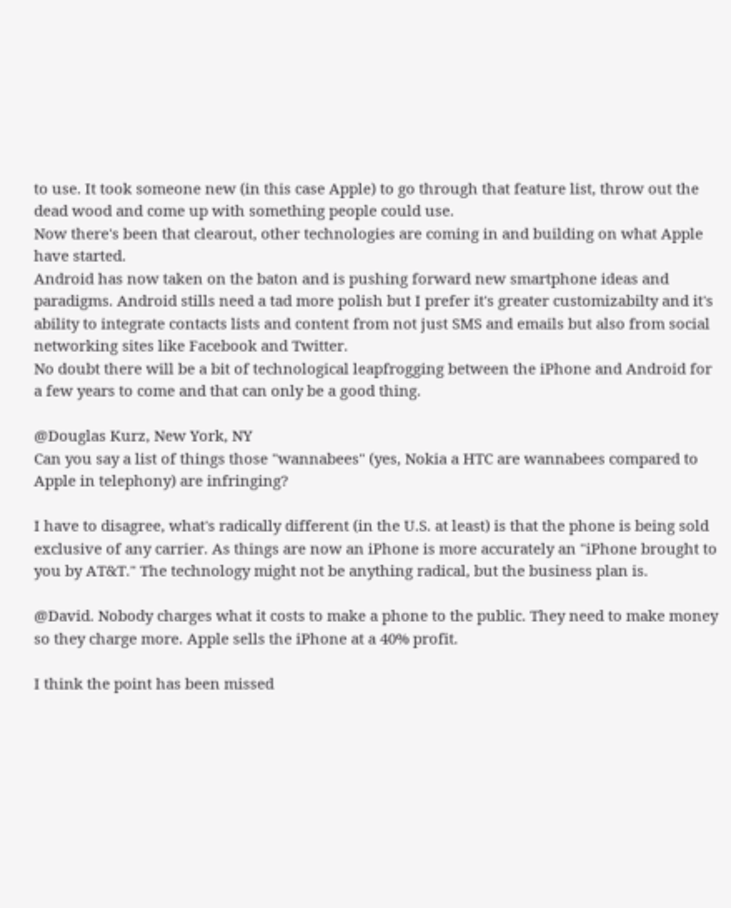to use. It took someone new (in this case Apple) to go through that feature list, throw out the dead wood and come up with something people could use.
Now there's been that clearout, other technologies are coming in and building on what Apple have started.
Android has now taken on the baton and is pushing forward new smartphone ideas and paradigms. Android stills need a tad more polish but I prefer it's greater customizabilty and it's ability to integrate contacts lists and content from not just SMS and emails but also from social networking sites like Facebook and Twitter.
No doubt there will be a bit of technological leapfrogging between the iPhone and Android for a few years to come and that can only be a good thing.

@Douglas Kurz, New York, NY
Can you say a list of things those "wannabees" (yes, Nokia a HTC are wannabees compared to Apple in telephony) are infringing?

I have to disagree, what's radically different (in the U.S. at least) is that the phone is being sold exclusive of any carrier. As things are now an iPhone is more accurately an "iPhone brought to you by AT&T." The technology might not be anything radical, but the business plan is.

@David. Nobody charges what it costs to make a phone to the public. They need to make money so they charge more. Apple sells the iPhone at a 40% profit.

I think the point has been missed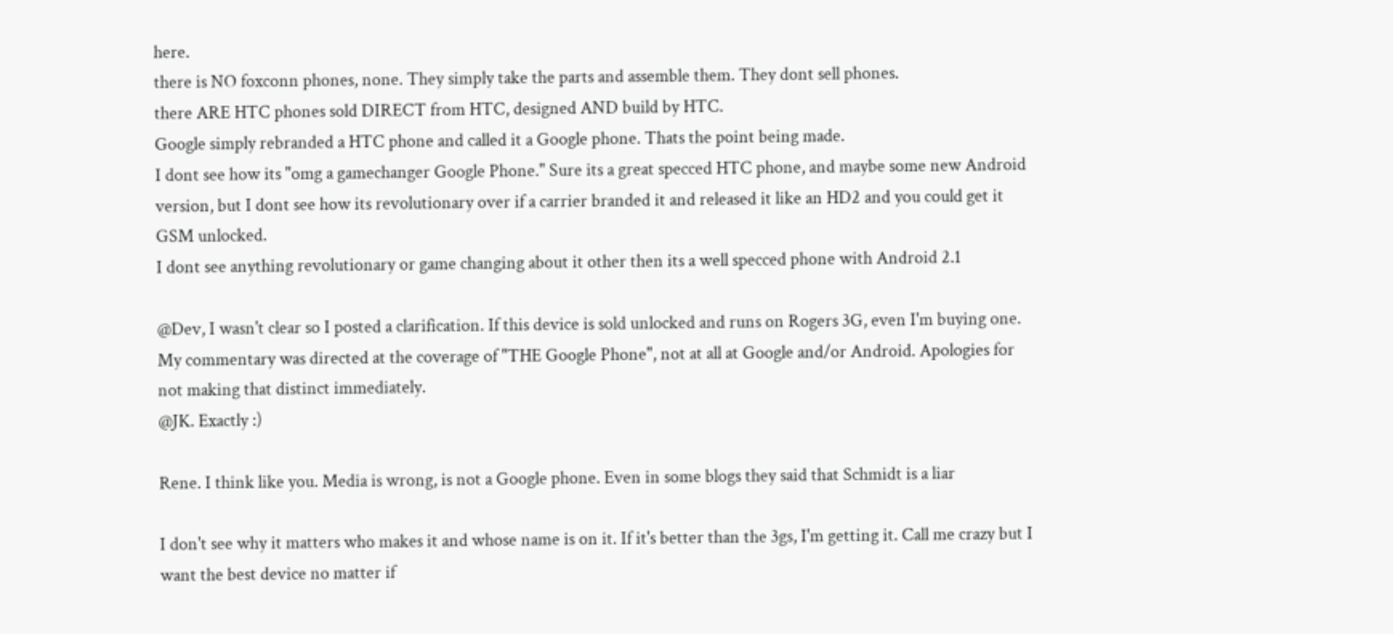here.
there is NO foxconn phones, none. They simply take the parts and assemble them. They dont sell phones.
there ARE HTC phones sold DIRECT from HTC, designed AND build by HTC.
Google simply rebranded a HTC phone and called it a Google phone. Thats the point being made.
I dont see how its "omg a gamechanger Google Phone." Sure its a great specced HTC phone, and maybe some new Android version, but I dont see how its revolutionary over if a carrier branded it and released it like an HD2 and you could get it GSM unlocked.
I dont see anything revolutionary or game changing about it other then its a well specced phone with Android 2.1

@Dev, I wasn't clear so I posted a clarification. If this device is sold unlocked and runs on Rogers 3G, even I'm buying one. My commentary was directed at the coverage of "THE Google Phone", not at all at Google and/or Android. Apologies for not making that distinct immediately.
@JK. Exactly :)

Rene. I think like you. Media is wrong, is not a Google phone. Even in some blogs they said that Schmidt is a liar

I don't see why it matters who makes it and whose name is on it. If it's better than the 3gs, I'm getting it. Call me crazy but I want the best device no matter if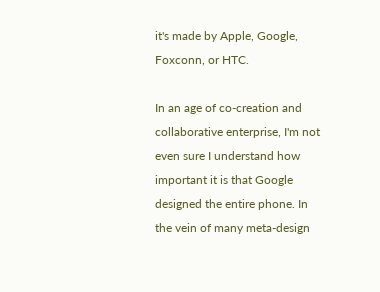it's made by Apple, Google, Foxconn, or HTC.

In an age of co-creation and collaborative enterprise, I'm not even sure I understand how important it is that Google designed the entire phone. In the vein of many meta-design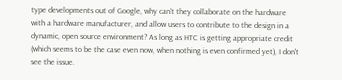type developments out of Google, why can't they collaborate on the hardware with a hardware manufacturer, and allow users to contribute to the design in a dynamic, open source environment? As long as HTC is getting appropriate credit (which seems to be the case even now, when nothing is even confirmed yet), I don't see the issue.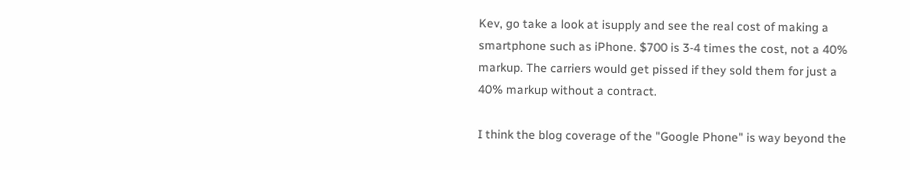Kev, go take a look at isupply and see the real cost of making a smartphone such as iPhone. $700 is 3-4 times the cost, not a 40% markup. The carriers would get pissed if they sold them for just a 40% markup without a contract.

I think the blog coverage of the "Google Phone" is way beyond the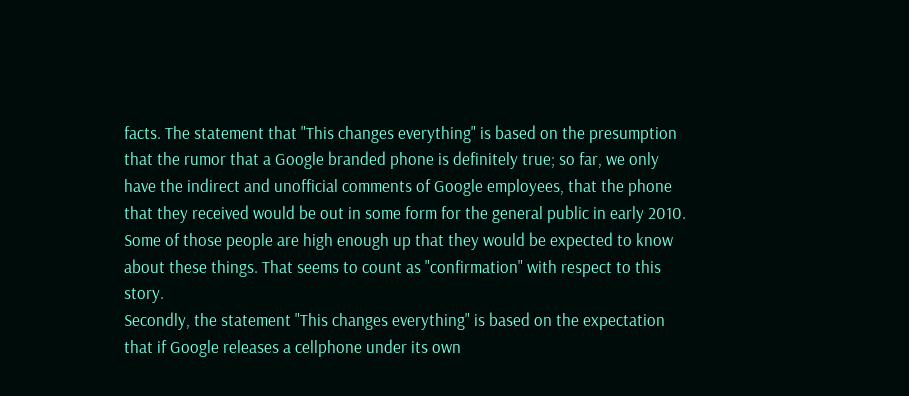facts. The statement that "This changes everything" is based on the presumption that the rumor that a Google branded phone is definitely true; so far, we only have the indirect and unofficial comments of Google employees, that the phone that they received would be out in some form for the general public in early 2010. Some of those people are high enough up that they would be expected to know about these things. That seems to count as "confirmation" with respect to this story.
Secondly, the statement "This changes everything" is based on the expectation that if Google releases a cellphone under its own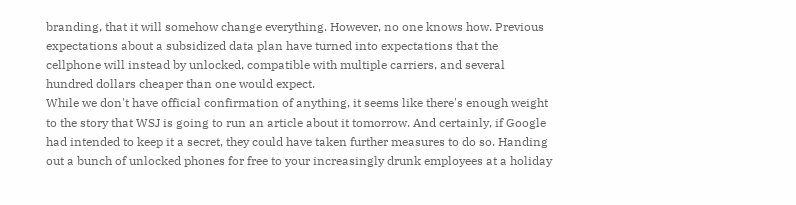branding, that it will somehow change everything. However, no one knows how. Previous expectations about a subsidized data plan have turned into expectations that the cellphone will instead by unlocked, compatible with multiple carriers, and several hundred dollars cheaper than one would expect.
While we don't have official confirmation of anything, it seems like there's enough weight to the story that WSJ is going to run an article about it tomorrow. And certainly, if Google had intended to keep it a secret, they could have taken further measures to do so. Handing out a bunch of unlocked phones for free to your increasingly drunk employees at a holiday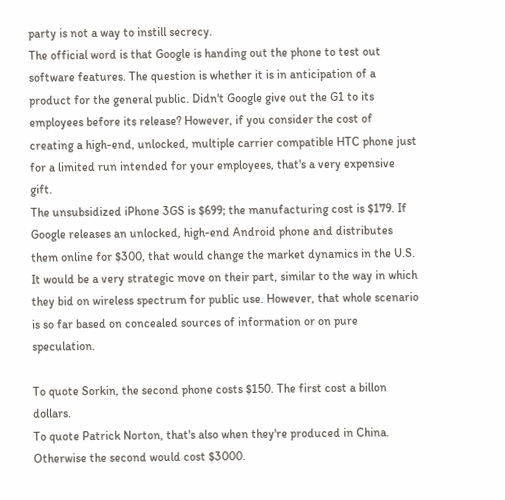party is not a way to instill secrecy.
The official word is that Google is handing out the phone to test out software features. The question is whether it is in anticipation of a product for the general public. Didn't Google give out the G1 to its employees before its release? However, if you consider the cost of creating a high-end, unlocked, multiple carrier compatible HTC phone just for a limited run intended for your employees, that's a very expensive gift.
The unsubsidized iPhone 3GS is $699; the manufacturing cost is $179. If Google releases an unlocked, high-end Android phone and distributes them online for $300, that would change the market dynamics in the U.S. It would be a very strategic move on their part, similar to the way in which they bid on wireless spectrum for public use. However, that whole scenario is so far based on concealed sources of information or on pure speculation.

To quote Sorkin, the second phone costs $150. The first cost a billon dollars.
To quote Patrick Norton, that's also when they're produced in China. Otherwise the second would cost $3000.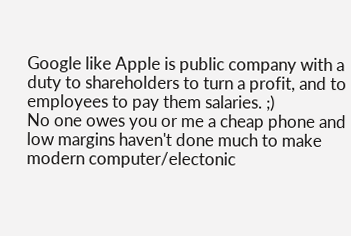Google like Apple is public company with a duty to shareholders to turn a profit, and to employees to pay them salaries. ;)
No one owes you or me a cheap phone and low margins haven't done much to make modern computer/electonic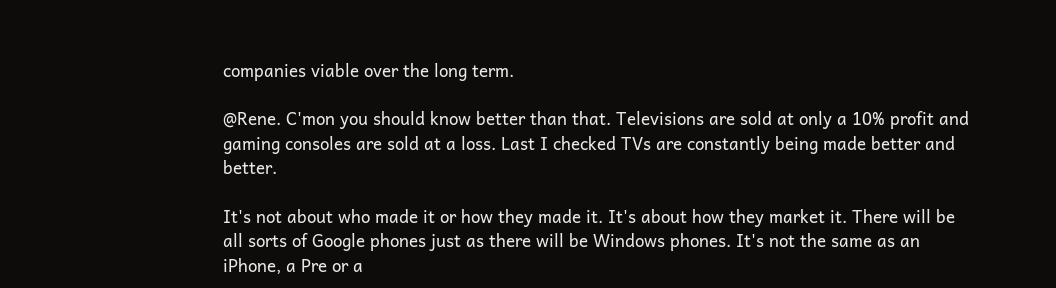companies viable over the long term.

@Rene. C'mon you should know better than that. Televisions are sold at only a 10% profit and gaming consoles are sold at a loss. Last I checked TVs are constantly being made better and better.

It's not about who made it or how they made it. It's about how they market it. There will be all sorts of Google phones just as there will be Windows phones. It's not the same as an iPhone, a Pre or a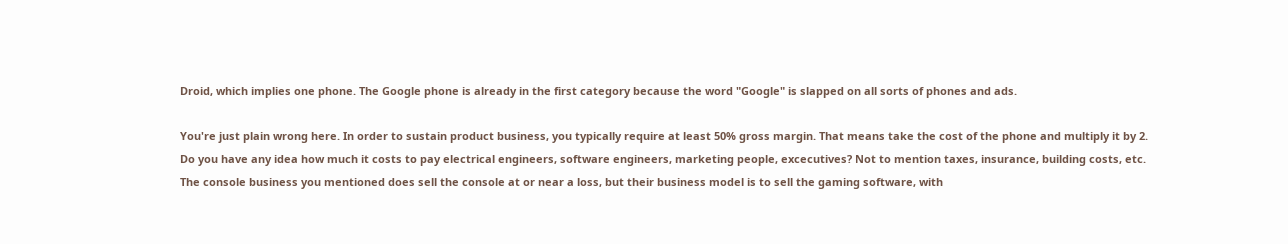Droid, which implies one phone. The Google phone is already in the first category because the word "Google" is slapped on all sorts of phones and ads.

You're just plain wrong here. In order to sustain product business, you typically require at least 50% gross margin. That means take the cost of the phone and multiply it by 2.
Do you have any idea how much it costs to pay electrical engineers, software engineers, marketing people, excecutives? Not to mention taxes, insurance, building costs, etc.
The console business you mentioned does sell the console at or near a loss, but their business model is to sell the gaming software, with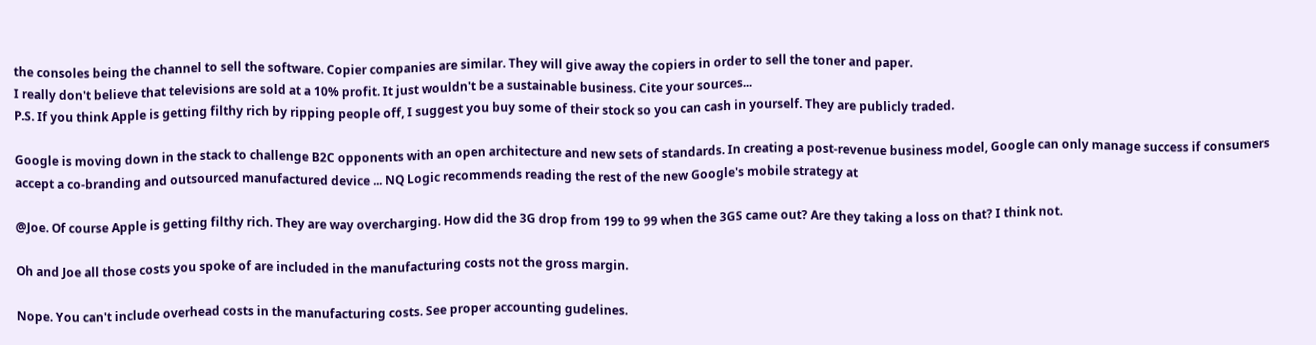the consoles being the channel to sell the software. Copier companies are similar. They will give away the copiers in order to sell the toner and paper.
I really don't believe that televisions are sold at a 10% profit. It just wouldn't be a sustainable business. Cite your sources...
P.S. If you think Apple is getting filthy rich by ripping people off, I suggest you buy some of their stock so you can cash in yourself. They are publicly traded.

Google is moving down in the stack to challenge B2C opponents with an open architecture and new sets of standards. In creating a post-revenue business model, Google can only manage success if consumers accept a co-branding and outsourced manufactured device ... NQ Logic recommends reading the rest of the new Google's mobile strategy at

@Joe. Of course Apple is getting filthy rich. They are way overcharging. How did the 3G drop from 199 to 99 when the 3GS came out? Are they taking a loss on that? I think not.

Oh and Joe all those costs you spoke of are included in the manufacturing costs not the gross margin.

Nope. You can't include overhead costs in the manufacturing costs. See proper accounting gudelines.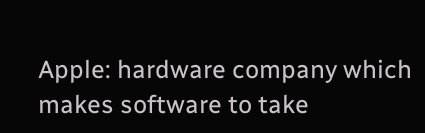Apple: hardware company which makes software to take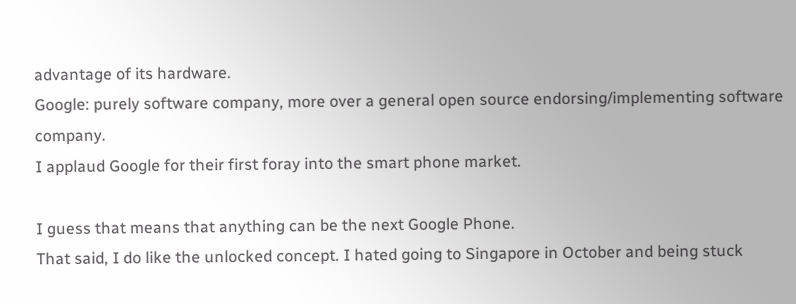advantage of its hardware.
Google: purely software company, more over a general open source endorsing/implementing software company.
I applaud Google for their first foray into the smart phone market.

I guess that means that anything can be the next Google Phone.
That said, I do like the unlocked concept. I hated going to Singapore in October and being stuck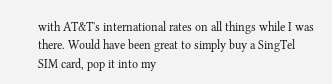with AT&T's international rates on all things while I was there. Would have been great to simply buy a SingTel SIM card, pop it into my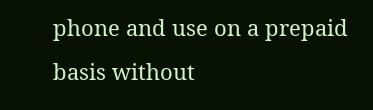phone and use on a prepaid basis without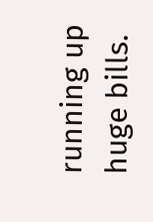running up huge bills.